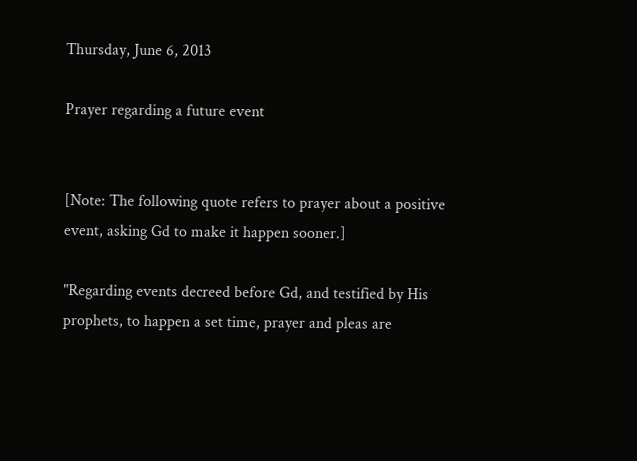Thursday, June 6, 2013

Prayer regarding a future event


[Note: The following quote refers to prayer about a positive event, asking Gd to make it happen sooner.]

"Regarding events decreed before Gd, and testified by His prophets, to happen a set time, prayer and pleas are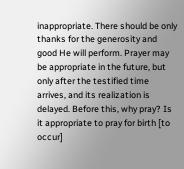inappropriate. There should be only thanks for the generosity and good He will perform. Prayer may be appropriate in the future, but only after the testified time arrives, and its realization is delayed. Before this, why pray? Is it appropriate to pray for birth [to occur]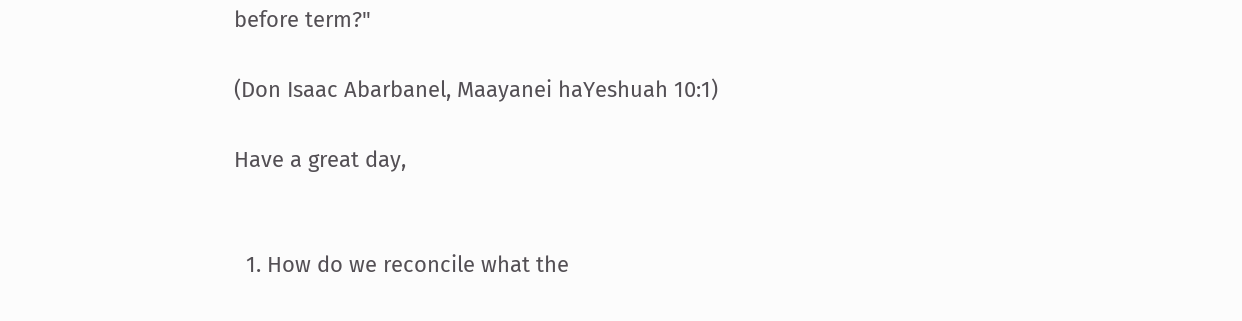before term?"

(Don Isaac Abarbanel, Maayanei haYeshuah 10:1)

Have a great day,


  1. How do we reconcile what the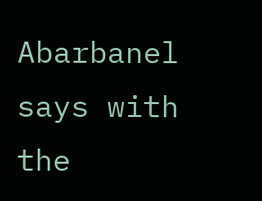Abarbanel says with the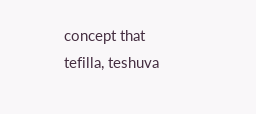concept that tefilla, teshuva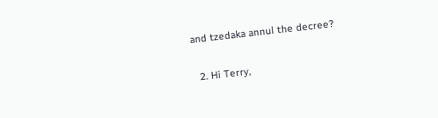and tzedaka annul the decree?

  2. Hi Terry,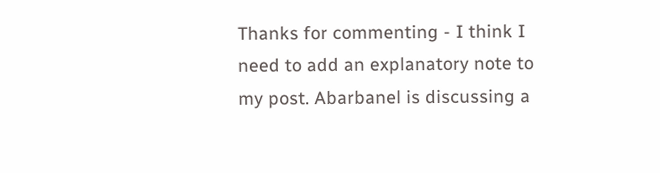Thanks for commenting - I think I need to add an explanatory note to my post. Abarbanel is discussing a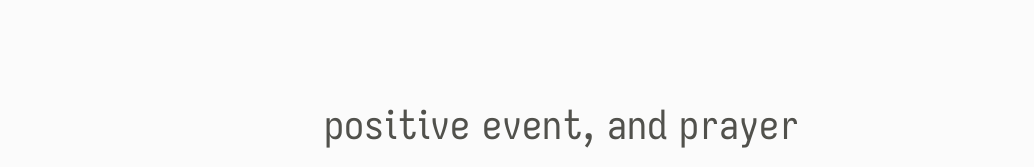positive event, and prayer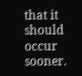that it should occur sooner.